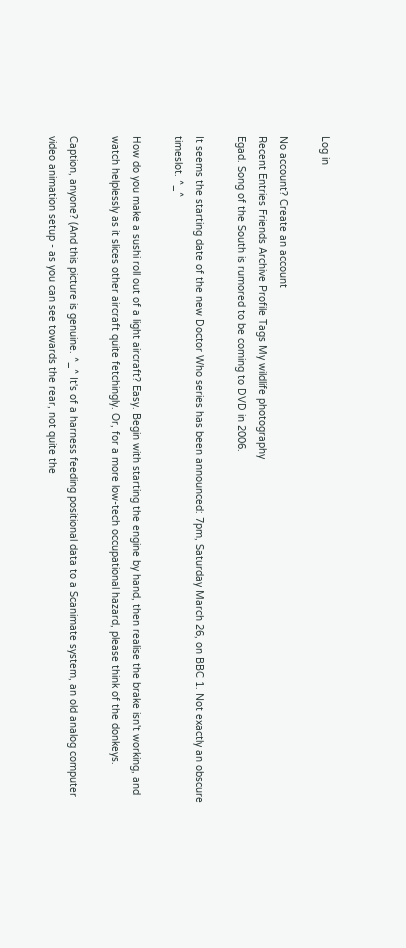Log in

No account? Create an account
Recent Entries Friends Archive Profile Tags My wildlife photography
Egad. Song of the South is rumored to be coming to DVD in 2006.

It seems the starting date of the new Doctor Who series has been announced: 7pm, Saturday March 26, on BBC 1. Not exactly an obscure timeslot. ^_^

How do you make a sushi roll out of a light aircraft? Easy. Begin with starting the engine by hand, then realise the brake isn't working, and watch helplessly as it slices other aircraft quite fetchingly. Or, for a more low-tech occupational hazard, please think of the donkeys.

Caption, anyone? (And this picture is genuine. ^_^ It's of a harness feeding positional data to a Scanimate system, an old analog computer video animation setup - as you can see towards the rear, not quite the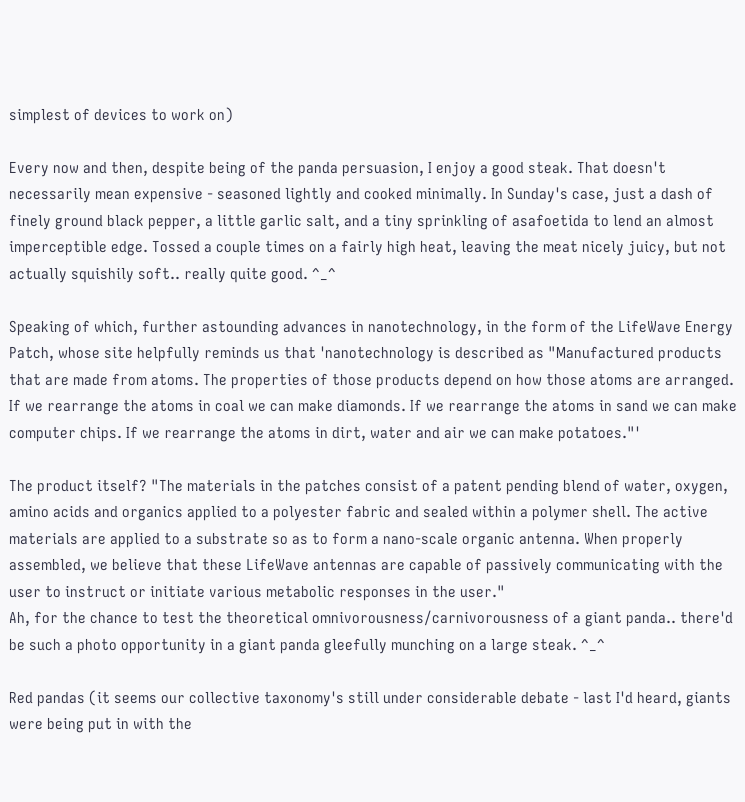simplest of devices to work on)

Every now and then, despite being of the panda persuasion, I enjoy a good steak. That doesn't necessarily mean expensive - seasoned lightly and cooked minimally. In Sunday's case, just a dash of finely ground black pepper, a little garlic salt, and a tiny sprinkling of asafoetida to lend an almost imperceptible edge. Tossed a couple times on a fairly high heat, leaving the meat nicely juicy, but not actually squishily soft.. really quite good. ^_^

Speaking of which, further astounding advances in nanotechnology, in the form of the LifeWave Energy Patch, whose site helpfully reminds us that 'nanotechnology is described as "Manufactured products that are made from atoms. The properties of those products depend on how those atoms are arranged. If we rearrange the atoms in coal we can make diamonds. If we rearrange the atoms in sand we can make computer chips. If we rearrange the atoms in dirt, water and air we can make potatoes."'

The product itself? "The materials in the patches consist of a patent pending blend of water, oxygen, amino acids and organics applied to a polyester fabric and sealed within a polymer shell. The active materials are applied to a substrate so as to form a nano-scale organic antenna. When properly assembled, we believe that these LifeWave antennas are capable of passively communicating with the user to instruct or initiate various metabolic responses in the user."
Ah, for the chance to test the theoretical omnivorousness/carnivorousness of a giant panda.. there'd be such a photo opportunity in a giant panda gleefully munching on a large steak. ^_^

Red pandas (it seems our collective taxonomy's still under considerable debate - last I'd heard, giants were being put in with the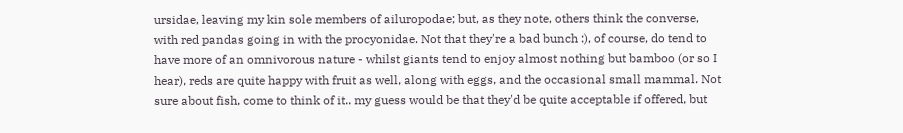ursidae, leaving my kin sole members of ailuropodae; but, as they note, others think the converse, with red pandas going in with the procyonidae. Not that they're a bad bunch :), of course, do tend to have more of an omnivorous nature - whilst giants tend to enjoy almost nothing but bamboo (or so I hear), reds are quite happy with fruit as well, along with eggs, and the occasional small mammal. Not sure about fish, come to think of it.. my guess would be that they'd be quite acceptable if offered, but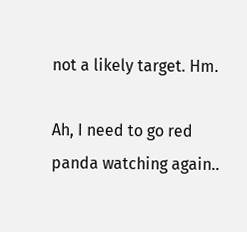not a likely target. Hm.

Ah, I need to go red panda watching again..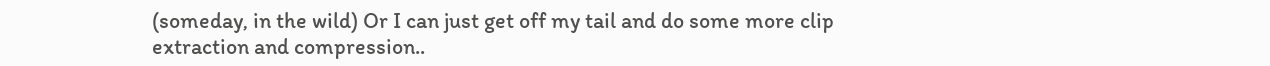(someday, in the wild) Or I can just get off my tail and do some more clip extraction and compression..